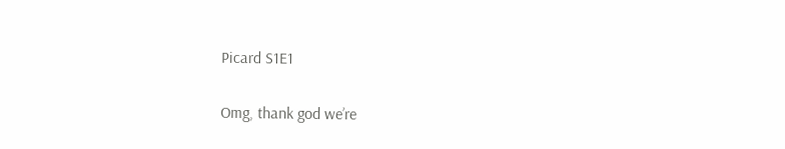Picard S1E1

Omg, thank god we’re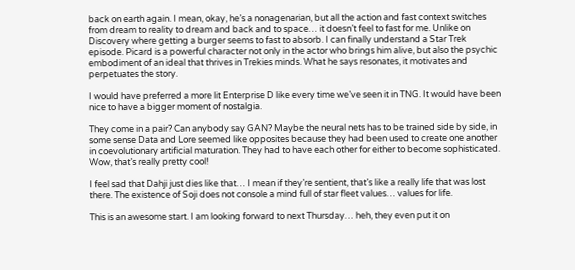back on earth again. I mean, okay, he’s a nonagenarian, but all the action and fast context switches from dream to reality to dream and back and to space… it doesn’t feel to fast for me. Unlike on Discovery where getting a burger seems to fast to absorb. I can finally understand a Star Trek episode. Picard is a powerful character not only in the actor who brings him alive, but also the psychic embodiment of an ideal that thrives in Trekies minds. What he says resonates, it motivates and perpetuates the story.

I would have preferred a more lit Enterprise D like every time we’ve seen it in TNG. It would have been nice to have a bigger moment of nostalgia.

They come in a pair? Can anybody say GAN? Maybe the neural nets has to be trained side by side, in some sense Data and Lore seemed like opposites because they had been used to create one another in coevolutionary artificial maturation. They had to have each other for either to become sophisticated. Wow, that’s really pretty cool!

I feel sad that Dahji just dies like that… I mean if they’re sentient, that’s like a really life that was lost there. The existence of Soji does not console a mind full of star fleet values… values for life.

This is an awesome start. I am looking forward to next Thursday… heh, they even put it on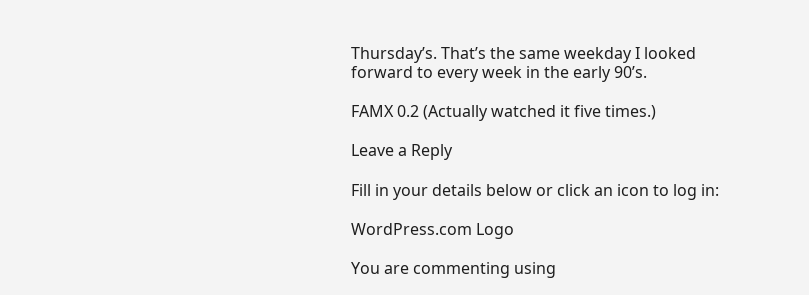Thursday’s. That’s the same weekday I looked forward to every week in the early 90’s.

FAMX 0.2 (Actually watched it five times.)

Leave a Reply

Fill in your details below or click an icon to log in:

WordPress.com Logo

You are commenting using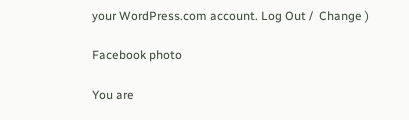your WordPress.com account. Log Out /  Change )

Facebook photo

You are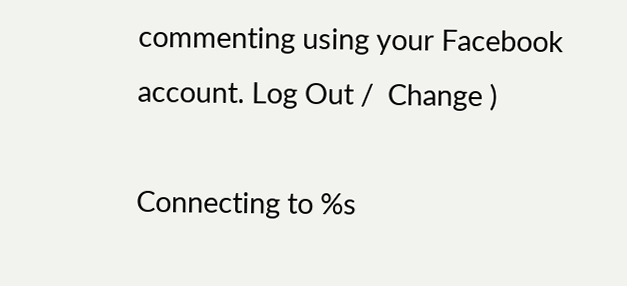commenting using your Facebook account. Log Out /  Change )

Connecting to %s